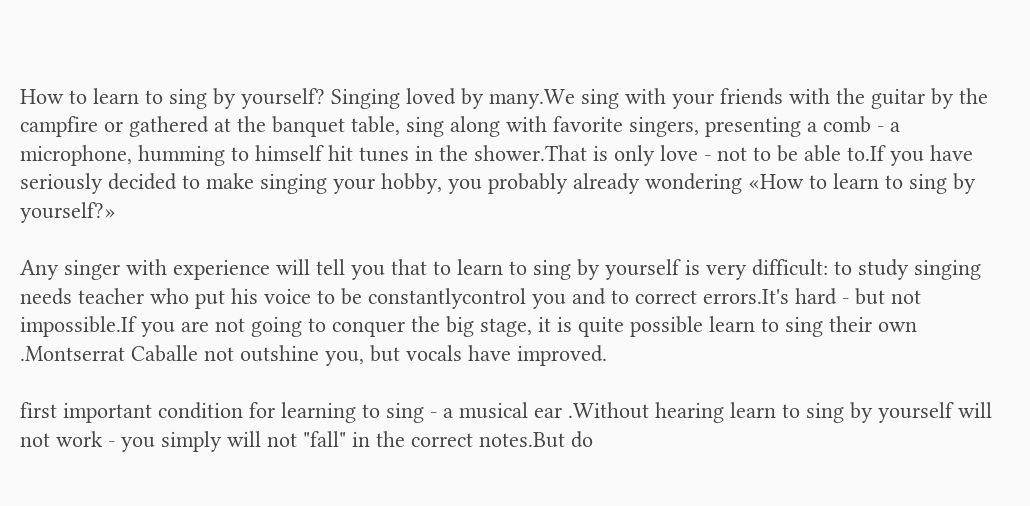How to learn to sing by yourself? Singing loved by many.We sing with your friends with the guitar by the campfire or gathered at the banquet table, sing along with favorite singers, presenting a comb - a microphone, humming to himself hit tunes in the shower.That is only love - not to be able to.If you have seriously decided to make singing your hobby, you probably already wondering «How to learn to sing by yourself?»

Any singer with experience will tell you that to learn to sing by yourself is very difficult: to study singing needs teacher who put his voice to be constantlycontrol you and to correct errors.It's hard - but not impossible.If you are not going to conquer the big stage, it is quite possible learn to sing their own .Montserrat Caballe not outshine you, but vocals have improved.

first important condition for learning to sing - a musical ear .Without hearing learn to sing by yourself will not work - you simply will not "fall" in the correct notes.But do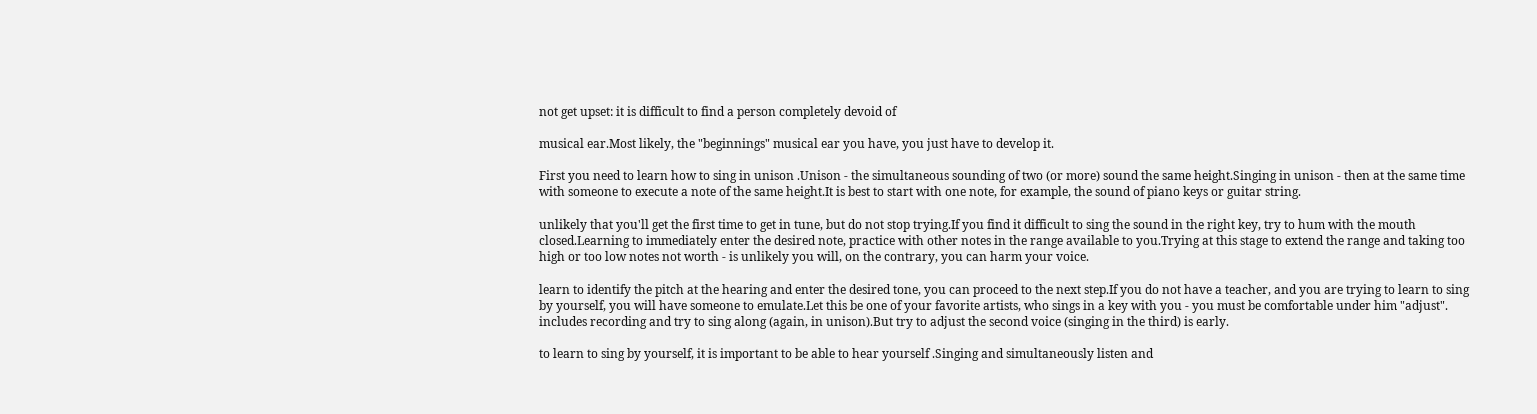not get upset: it is difficult to find a person completely devoid of

musical ear.Most likely, the "beginnings" musical ear you have, you just have to develop it.

First you need to learn how to sing in unison .Unison - the simultaneous sounding of two (or more) sound the same height.Singing in unison - then at the same time with someone to execute a note of the same height.It is best to start with one note, for example, the sound of piano keys or guitar string.

unlikely that you'll get the first time to get in tune, but do not stop trying.If you find it difficult to sing the sound in the right key, try to hum with the mouth closed.Learning to immediately enter the desired note, practice with other notes in the range available to you.Trying at this stage to extend the range and taking too high or too low notes not worth - is unlikely you will, on the contrary, you can harm your voice.

learn to identify the pitch at the hearing and enter the desired tone, you can proceed to the next step.If you do not have a teacher, and you are trying to learn to sing by yourself, you will have someone to emulate.Let this be one of your favorite artists, who sings in a key with you - you must be comfortable under him "adjust". includes recording and try to sing along (again, in unison).But try to adjust the second voice (singing in the third) is early.

to learn to sing by yourself, it is important to be able to hear yourself .Singing and simultaneously listen and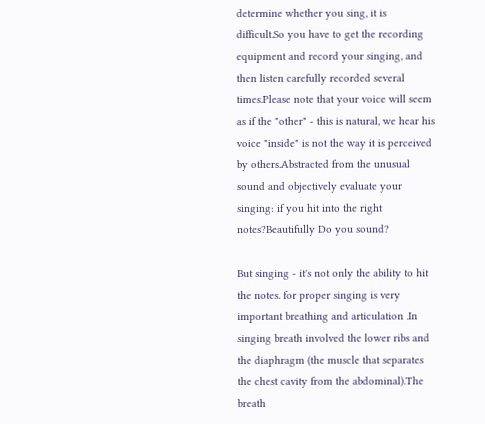determine whether you sing, it is difficult.So you have to get the recording equipment and record your singing, and then listen carefully recorded several times.Please note that your voice will seem as if the "other" - this is natural, we hear his voice "inside" is not the way it is perceived by others.Abstracted from the unusual sound and objectively evaluate your singing: if you hit into the right notes?Beautifully Do you sound?

But singing - it's not only the ability to hit the notes. for proper singing is very important breathing and articulation .In singing breath involved the lower ribs and the diaphragm (the muscle that separates the chest cavity from the abdominal).The breath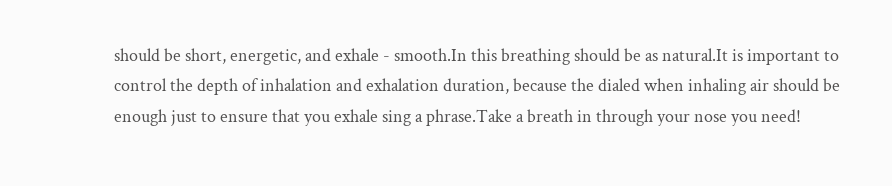should be short, energetic, and exhale - smooth.In this breathing should be as natural.It is important to control the depth of inhalation and exhalation duration, because the dialed when inhaling air should be enough just to ensure that you exhale sing a phrase.Take a breath in through your nose you need!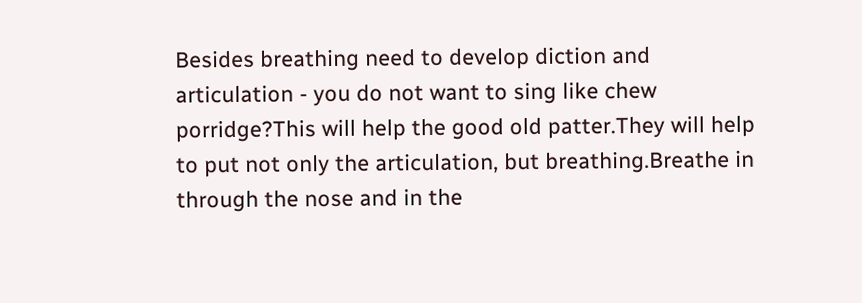Besides breathing need to develop diction and articulation - you do not want to sing like chew porridge?This will help the good old patter.They will help to put not only the articulation, but breathing.Breathe in through the nose and in the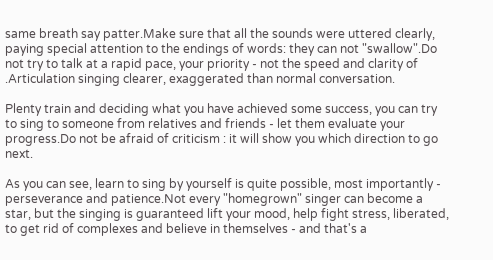same breath say patter.Make sure that all the sounds were uttered clearly, paying special attention to the endings of words: they can not "swallow".Do not try to talk at a rapid pace, your priority - not the speed and clarity of .Articulation singing clearer, exaggerated than normal conversation.

Plenty train and deciding what you have achieved some success, you can try to sing to someone from relatives and friends - let them evaluate your progress.Do not be afraid of criticism : it will show you which direction to go next.

As you can see, learn to sing by yourself is quite possible, most importantly - perseverance and patience.Not every "homegrown" singer can become a star, but the singing is guaranteed lift your mood, help fight stress, liberated, to get rid of complexes and believe in themselves - and that's a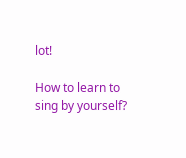lot!

How to learn to sing by yourself?